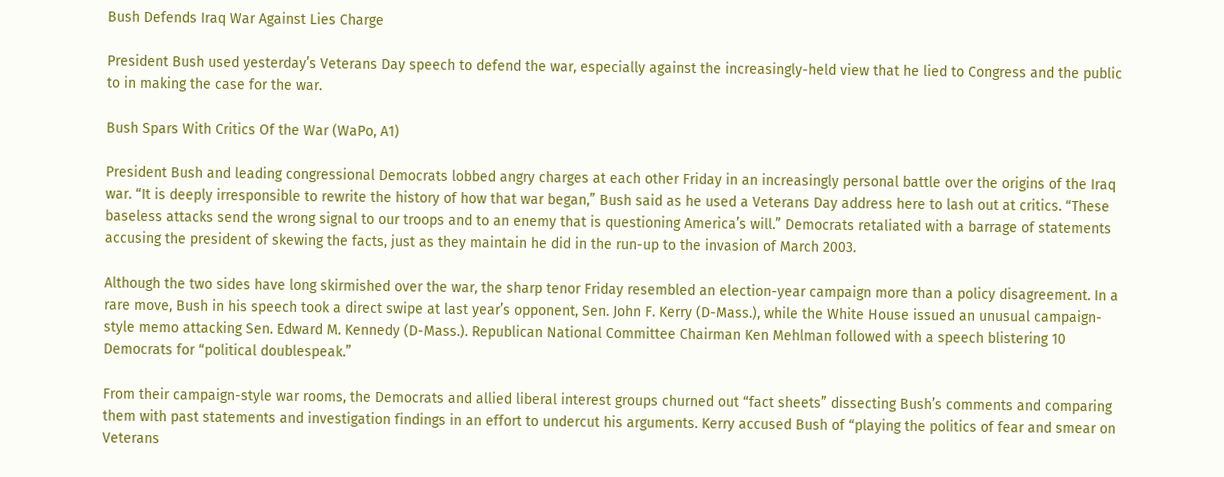Bush Defends Iraq War Against Lies Charge

President Bush used yesterday’s Veterans Day speech to defend the war, especially against the increasingly-held view that he lied to Congress and the public to in making the case for the war.

Bush Spars With Critics Of the War (WaPo, A1)

President Bush and leading congressional Democrats lobbed angry charges at each other Friday in an increasingly personal battle over the origins of the Iraq war. “It is deeply irresponsible to rewrite the history of how that war began,” Bush said as he used a Veterans Day address here to lash out at critics. “These baseless attacks send the wrong signal to our troops and to an enemy that is questioning America’s will.” Democrats retaliated with a barrage of statements accusing the president of skewing the facts, just as they maintain he did in the run-up to the invasion of March 2003.

Although the two sides have long skirmished over the war, the sharp tenor Friday resembled an election-year campaign more than a policy disagreement. In a rare move, Bush in his speech took a direct swipe at last year’s opponent, Sen. John F. Kerry (D-Mass.), while the White House issued an unusual campaign-style memo attacking Sen. Edward M. Kennedy (D-Mass.). Republican National Committee Chairman Ken Mehlman followed with a speech blistering 10 Democrats for “political doublespeak.”

From their campaign-style war rooms, the Democrats and allied liberal interest groups churned out “fact sheets” dissecting Bush’s comments and comparing them with past statements and investigation findings in an effort to undercut his arguments. Kerry accused Bush of “playing the politics of fear and smear on Veterans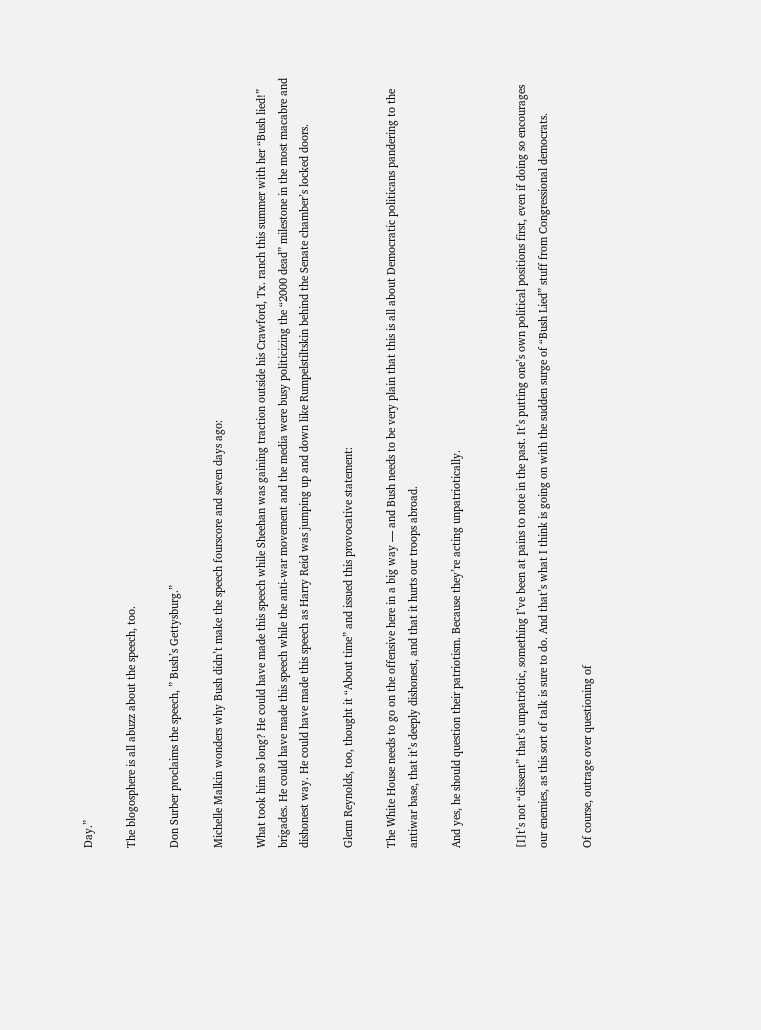Day.”

The blogosphere is all abuzz about the speech, too.

Don Surber proclaims the speech, ” Bush’s Gettysburg.”

Michelle Malkin wonders why Bush didn’t make the speech fourscore and seven days ago:

What took him so long? He could have made this speech while Sheehan was gaining traction outside his Crawford, Tx. ranch this summer with her “Bush lied!” brigades. He could have made this speech while the anti-war movement and the media were busy politicizing the “2000 dead” milestone in the most macabre and dishonest way. He could have made this speech as Harry Reid was jumping up and down like Rumpelstiltskin behind the Senate chamber’s locked doors.

Glenn Reynolds, too, thought it “About time” and issued this provocative statement:

The White House needs to go on the offensive here in a big way — and Bush needs to be very plain that this is all about Democratic politicans pandering to the antiwar base, that it’s deeply dishonest, and that it hurts our troops abroad.

And yes, he should question their patriotism. Because they’re acting unpatriotically.


[I]t’s not “dissent” that’s unpatriotic, something I’ve been at pains to note in the past. It’s putting one’s own political positions first, even if doing so encourages our enemies, as this sort of talk is sure to do. And that’s what I think is going on with the sudden surge of “Bush Lied” stuff from Congressional democrats.

Of course, outrage over questioning of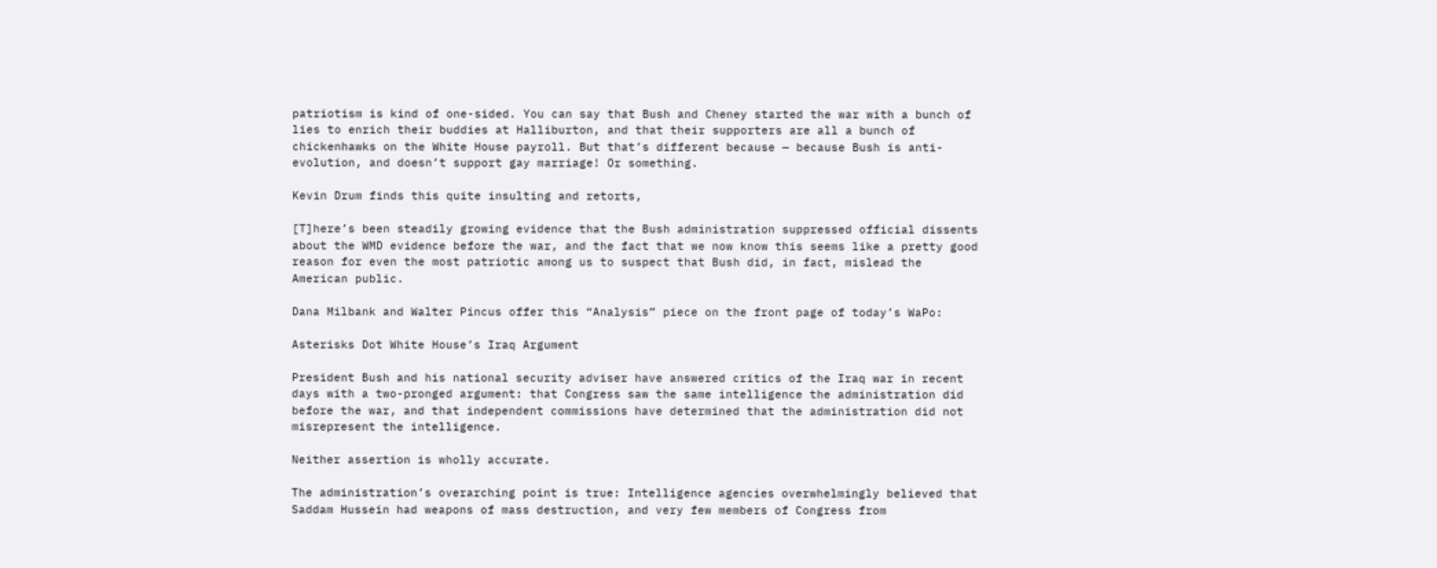patriotism is kind of one-sided. You can say that Bush and Cheney started the war with a bunch of lies to enrich their buddies at Halliburton, and that their supporters are all a bunch of chickenhawks on the White House payroll. But that’s different because — because Bush is anti-evolution, and doesn’t support gay marriage! Or something.

Kevin Drum finds this quite insulting and retorts,

[T]here’s been steadily growing evidence that the Bush administration suppressed official dissents about the WMD evidence before the war, and the fact that we now know this seems like a pretty good reason for even the most patriotic among us to suspect that Bush did, in fact, mislead the American public.

Dana Milbank and Walter Pincus offer this “Analysis” piece on the front page of today’s WaPo:

Asterisks Dot White House’s Iraq Argument

President Bush and his national security adviser have answered critics of the Iraq war in recent days with a two-pronged argument: that Congress saw the same intelligence the administration did before the war, and that independent commissions have determined that the administration did not misrepresent the intelligence.

Neither assertion is wholly accurate.

The administration’s overarching point is true: Intelligence agencies overwhelmingly believed that Saddam Hussein had weapons of mass destruction, and very few members of Congress from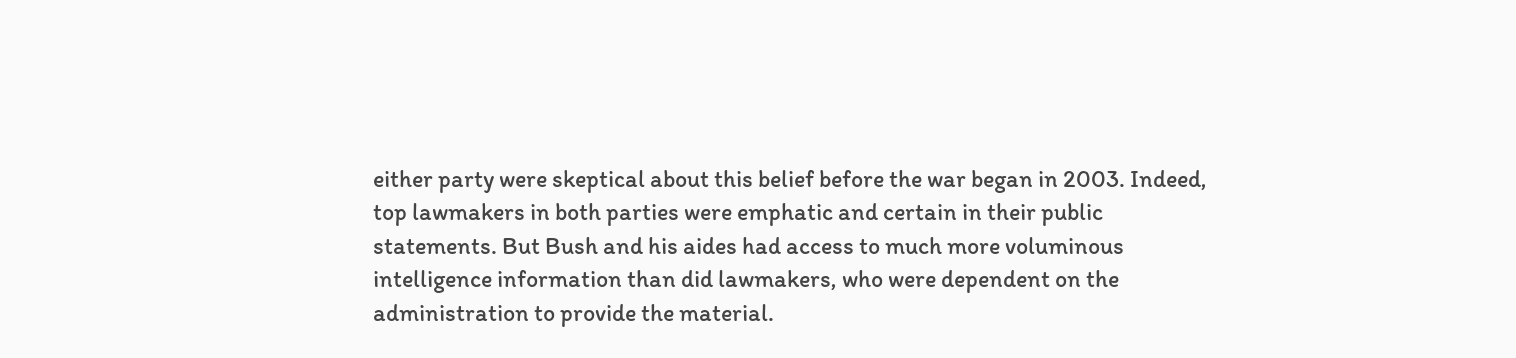either party were skeptical about this belief before the war began in 2003. Indeed, top lawmakers in both parties were emphatic and certain in their public statements. But Bush and his aides had access to much more voluminous intelligence information than did lawmakers, who were dependent on the administration to provide the material.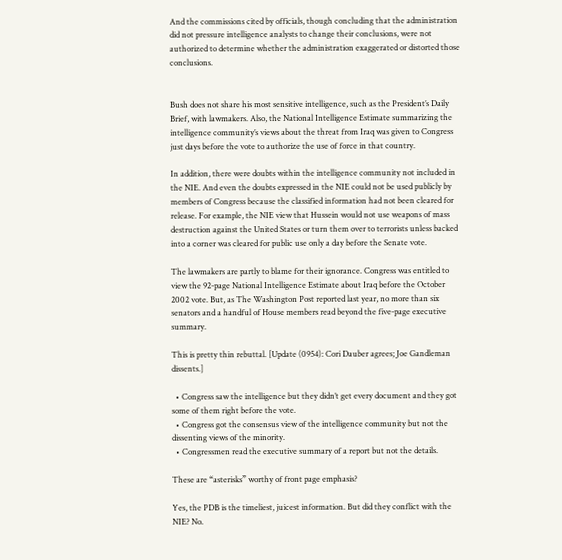And the commissions cited by officials, though concluding that the administration did not pressure intelligence analysts to change their conclusions, were not authorized to determine whether the administration exaggerated or distorted those conclusions.


Bush does not share his most sensitive intelligence, such as the President’s Daily Brief, with lawmakers. Also, the National Intelligence Estimate summarizing the intelligence community’s views about the threat from Iraq was given to Congress just days before the vote to authorize the use of force in that country.

In addition, there were doubts within the intelligence community not included in the NIE. And even the doubts expressed in the NIE could not be used publicly by members of Congress because the classified information had not been cleared for release. For example, the NIE view that Hussein would not use weapons of mass destruction against the United States or turn them over to terrorists unless backed into a corner was cleared for public use only a day before the Senate vote.

The lawmakers are partly to blame for their ignorance. Congress was entitled to view the 92-page National Intelligence Estimate about Iraq before the October 2002 vote. But, as The Washington Post reported last year, no more than six senators and a handful of House members read beyond the five-page executive summary.

This is pretty thin rebuttal. [Update (0954): Cori Dauber agrees; Joe Gandleman dissents.]

  • Congress saw the intelligence but they didn’t get every document and they got some of them right before the vote.
  • Congress got the consensus view of the intelligence community but not the dissenting views of the minority.
  • Congressmen read the executive summary of a report but not the details.

These are “asterisks” worthy of front page emphasis?

Yes, the PDB is the timeliest, juicest information. But did they conflict with the NIE? No.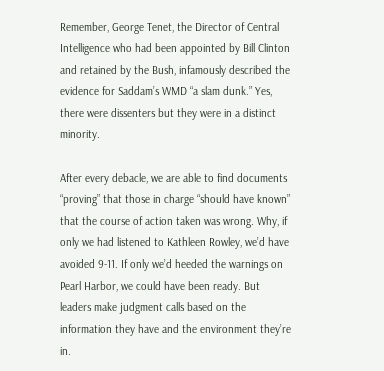Remember, George Tenet, the Director of Central Intelligence who had been appointed by Bill Clinton and retained by the Bush, infamously described the evidence for Saddam’s WMD “a slam dunk.” Yes, there were dissenters but they were in a distinct minority.

After every debacle, we are able to find documents “proving” that those in charge “should have known” that the course of action taken was wrong. Why, if only we had listened to Kathleen Rowley, we’d have avoided 9-11. If only we’d heeded the warnings on Pearl Harbor, we could have been ready. But leaders make judgment calls based on the information they have and the environment they’re in.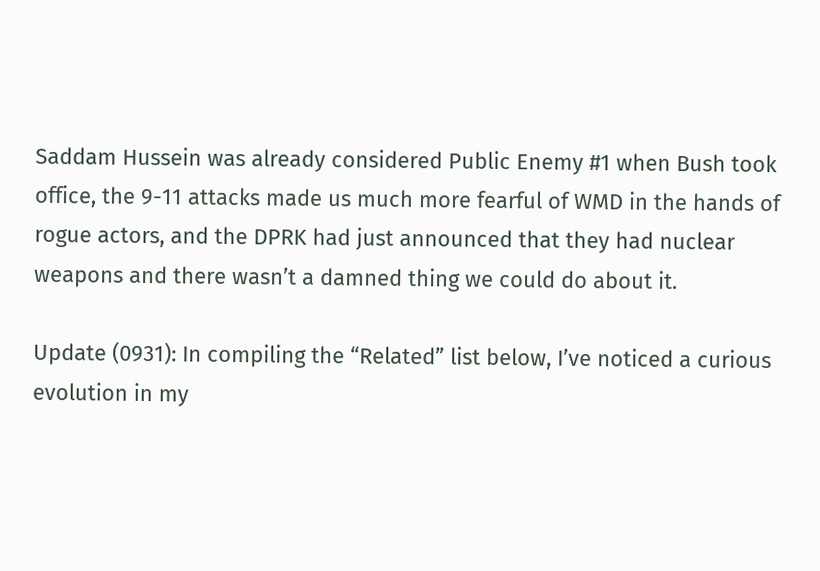Saddam Hussein was already considered Public Enemy #1 when Bush took office, the 9-11 attacks made us much more fearful of WMD in the hands of rogue actors, and the DPRK had just announced that they had nuclear weapons and there wasn’t a damned thing we could do about it.

Update (0931): In compiling the “Related” list below, I’ve noticed a curious evolution in my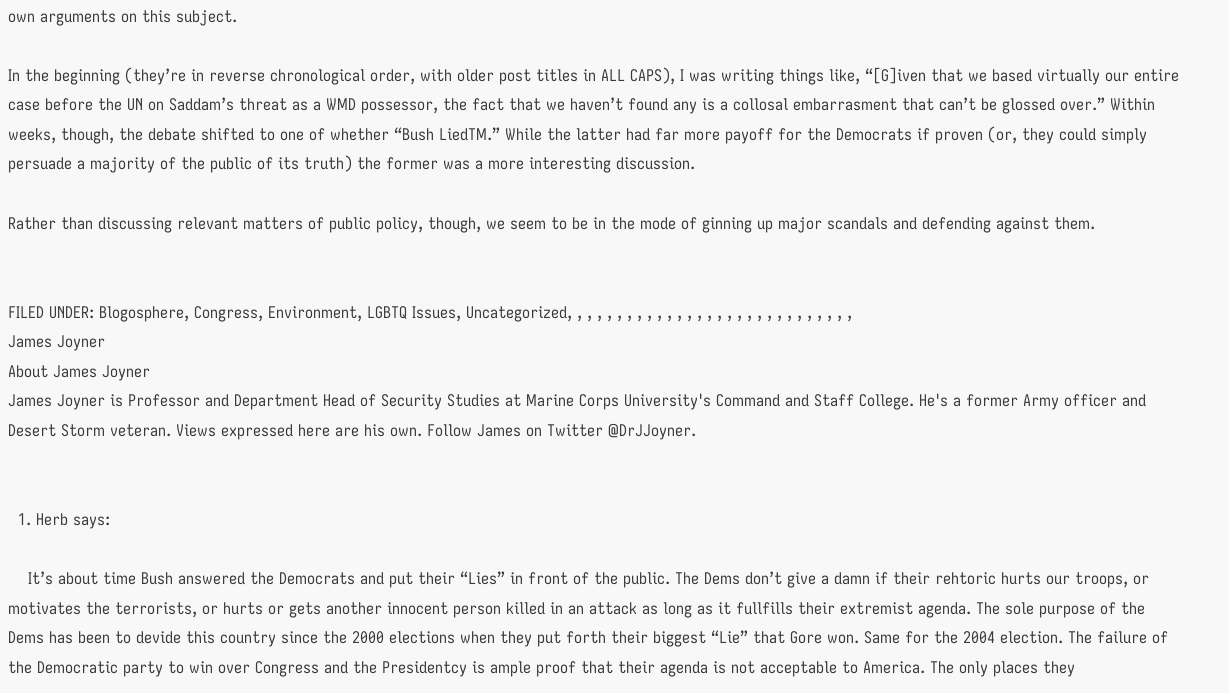own arguments on this subject.

In the beginning (they’re in reverse chronological order, with older post titles in ALL CAPS), I was writing things like, “[G]iven that we based virtually our entire case before the UN on Saddam’s threat as a WMD possessor, the fact that we haven’t found any is a collosal embarrasment that can’t be glossed over.” Within weeks, though, the debate shifted to one of whether “Bush LiedTM.” While the latter had far more payoff for the Democrats if proven (or, they could simply persuade a majority of the public of its truth) the former was a more interesting discussion.

Rather than discussing relevant matters of public policy, though, we seem to be in the mode of ginning up major scandals and defending against them.


FILED UNDER: Blogosphere, Congress, Environment, LGBTQ Issues, Uncategorized, , , , , , , , , , , , , , , , , , , , , , , , , , , , ,
James Joyner
About James Joyner
James Joyner is Professor and Department Head of Security Studies at Marine Corps University's Command and Staff College. He's a former Army officer and Desert Storm veteran. Views expressed here are his own. Follow James on Twitter @DrJJoyner.


  1. Herb says:

    It’s about time Bush answered the Democrats and put their “Lies” in front of the public. The Dems don’t give a damn if their rehtoric hurts our troops, or motivates the terrorists, or hurts or gets another innocent person killed in an attack as long as it fullfills their extremist agenda. The sole purpose of the Dems has been to devide this country since the 2000 elections when they put forth their biggest “Lie” that Gore won. Same for the 2004 election. The failure of the Democratic party to win over Congress and the Presidentcy is ample proof that their agenda is not acceptable to America. The only places they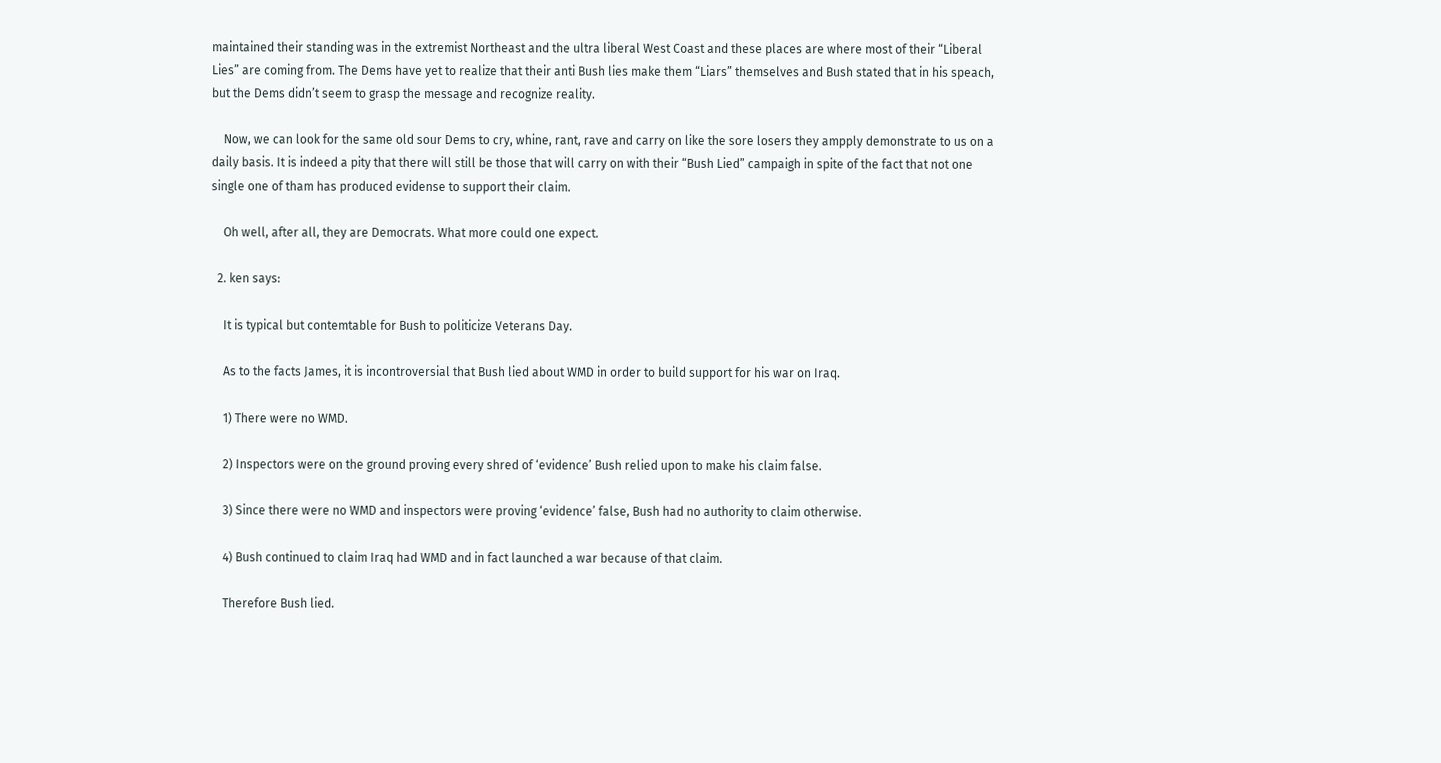maintained their standing was in the extremist Northeast and the ultra liberal West Coast and these places are where most of their “Liberal Lies” are coming from. The Dems have yet to realize that their anti Bush lies make them “Liars” themselves and Bush stated that in his speach, but the Dems didn’t seem to grasp the message and recognize reality.

    Now, we can look for the same old sour Dems to cry, whine, rant, rave and carry on like the sore losers they ampply demonstrate to us on a daily basis. It is indeed a pity that there will still be those that will carry on with their “Bush Lied” campaigh in spite of the fact that not one single one of tham has produced evidense to support their claim.

    Oh well, after all, they are Democrats. What more could one expect.

  2. ken says:

    It is typical but contemtable for Bush to politicize Veterans Day.

    As to the facts James, it is incontroversial that Bush lied about WMD in order to build support for his war on Iraq.

    1) There were no WMD.

    2) Inspectors were on the ground proving every shred of ‘evidence’ Bush relied upon to make his claim false.

    3) Since there were no WMD and inspectors were proving ‘evidence’ false, Bush had no authority to claim otherwise.

    4) Bush continued to claim Iraq had WMD and in fact launched a war because of that claim.

    Therefore Bush lied.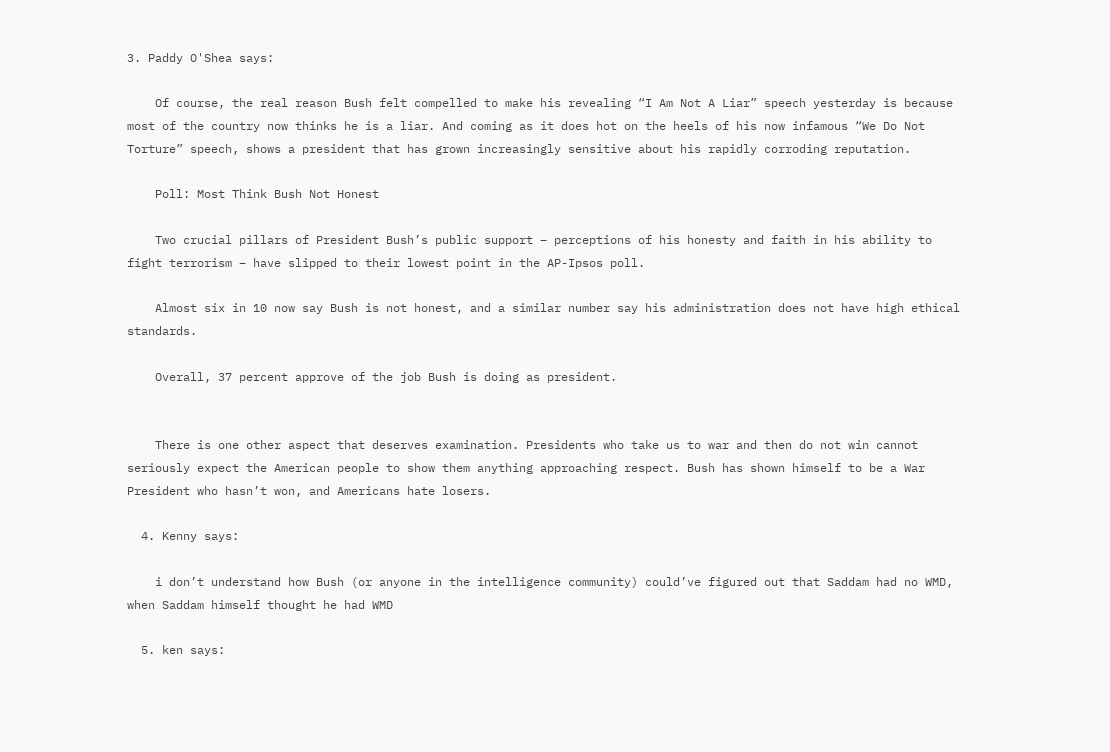3. Paddy O'Shea says:

    Of course, the real reason Bush felt compelled to make his revealing “I Am Not A Liar” speech yesterday is because most of the country now thinks he is a liar. And coming as it does hot on the heels of his now infamous “We Do Not Torture” speech, shows a president that has grown increasingly sensitive about his rapidly corroding reputation.

    Poll: Most Think Bush Not Honest

    Two crucial pillars of President Bush’s public support – perceptions of his honesty and faith in his ability to fight terrorism – have slipped to their lowest point in the AP-Ipsos poll.

    Almost six in 10 now say Bush is not honest, and a similar number say his administration does not have high ethical standards.

    Overall, 37 percent approve of the job Bush is doing as president.


    There is one other aspect that deserves examination. Presidents who take us to war and then do not win cannot seriously expect the American people to show them anything approaching respect. Bush has shown himself to be a War President who hasn’t won, and Americans hate losers.

  4. Kenny says:

    i don’t understand how Bush (or anyone in the intelligence community) could’ve figured out that Saddam had no WMD, when Saddam himself thought he had WMD

  5. ken says: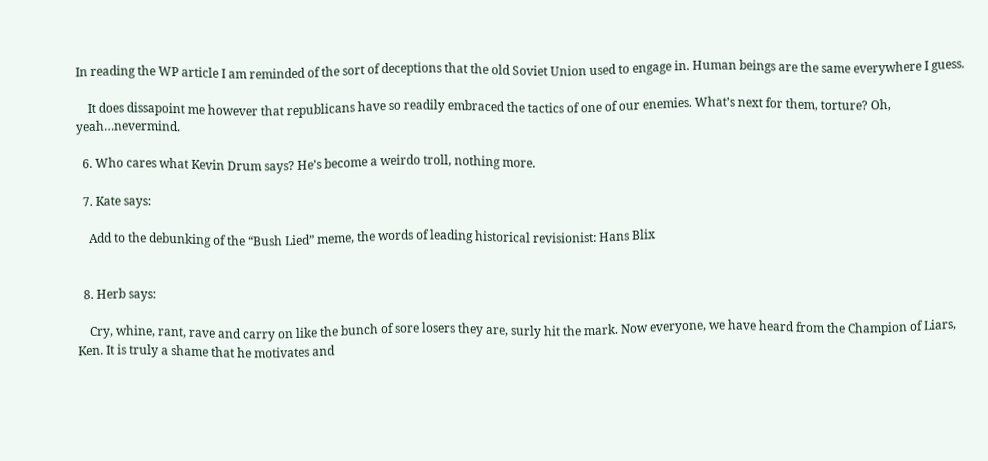In reading the WP article I am reminded of the sort of deceptions that the old Soviet Union used to engage in. Human beings are the same everywhere I guess.

    It does dissapoint me however that republicans have so readily embraced the tactics of one of our enemies. What’s next for them, torture? Oh, yeah…nevermind.

  6. Who cares what Kevin Drum says? He’s become a weirdo troll, nothing more.

  7. Kate says:

    Add to the debunking of the “Bush Lied” meme, the words of leading historical revisionist: Hans Blix


  8. Herb says:

    Cry, whine, rant, rave and carry on like the bunch of sore losers they are, surly hit the mark. Now everyone, we have heard from the Champion of Liars, Ken. It is truly a shame that he motivates and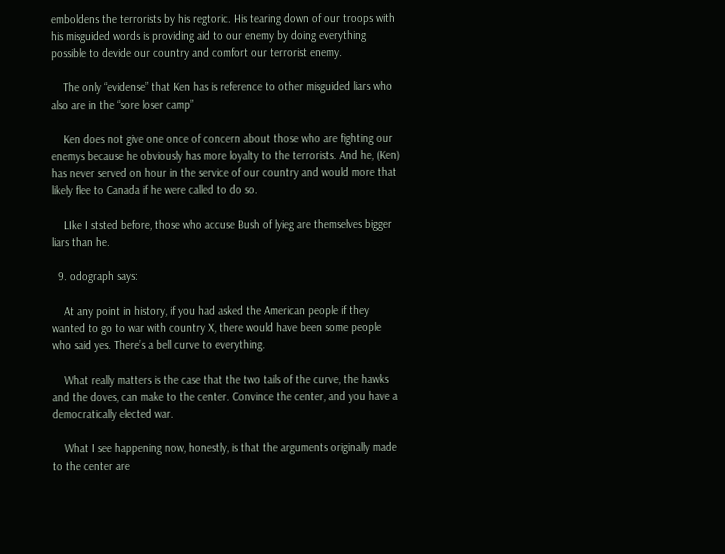emboldens the terrorists by his regtoric. His tearing down of our troops with his misguided words is providing aid to our enemy by doing everything possible to devide our country and comfort our terrorist enemy.

    The only “evidense” that Ken has is reference to other misguided liars who also are in the “sore loser camp”

    Ken does not give one once of concern about those who are fighting our enemys because he obviously has more loyalty to the terrorists. And he, (Ken) has never served on hour in the service of our country and would more that likely flee to Canada if he were called to do so.

    LIke I ststed before, those who accuse Bush of lyieg are themselves bigger liars than he.

  9. odograph says:

    At any point in history, if you had asked the American people if they wanted to go to war with country X, there would have been some people who said yes. There’s a bell curve to everything.

    What really matters is the case that the two tails of the curve, the hawks and the doves, can make to the center. Convince the center, and you have a democratically elected war.

    What I see happening now, honestly, is that the arguments originally made to the center are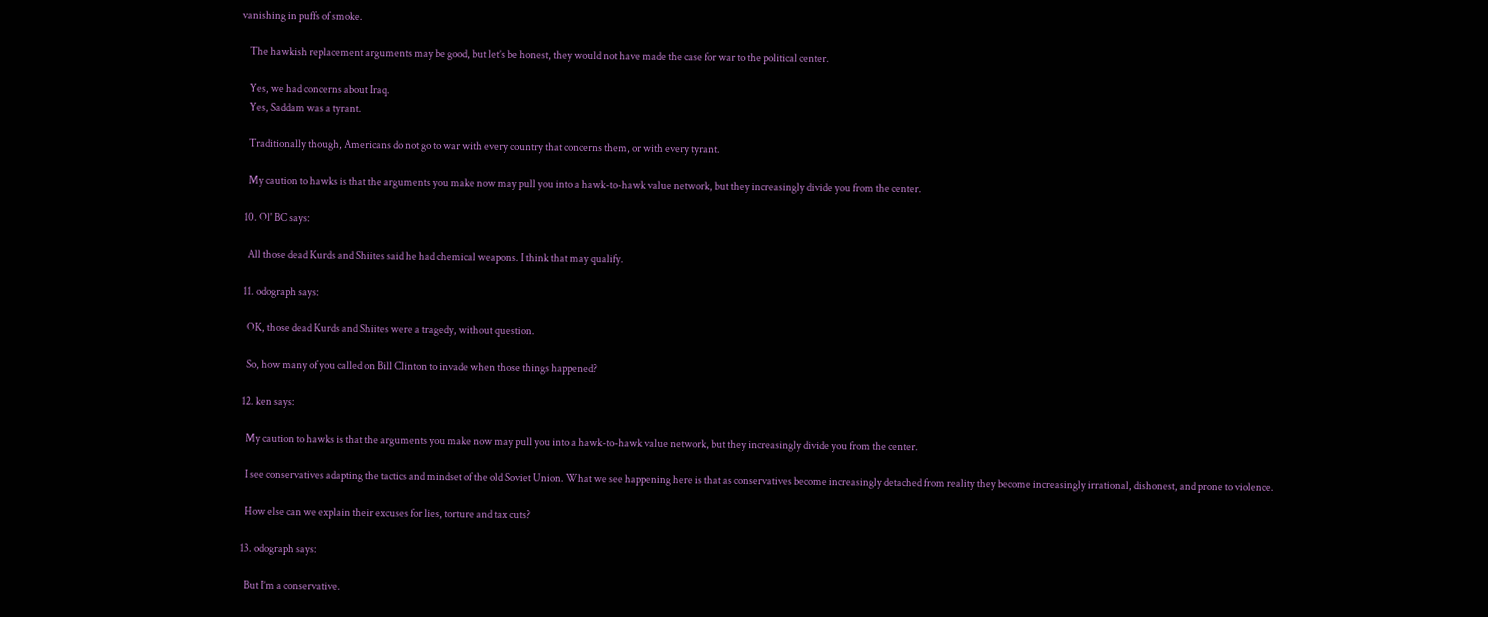vanishing in puffs of smoke.

    The hawkish replacement arguments may be good, but let’s be honest, they would not have made the case for war to the political center.

    Yes, we had concerns about Iraq.
    Yes, Saddam was a tyrant.

    Traditionally though, Americans do not go to war with every country that concerns them, or with every tyrant.

    My caution to hawks is that the arguments you make now may pull you into a hawk-to-hawk value network, but they increasingly divide you from the center.

  10. Ol' BC says:

    All those dead Kurds and Shiites said he had chemical weapons. I think that may qualify.

  11. odograph says:

    OK, those dead Kurds and Shiites were a tragedy, without question.

    So, how many of you called on Bill Clinton to invade when those things happened?

  12. ken says:

    My caution to hawks is that the arguments you make now may pull you into a hawk-to-hawk value network, but they increasingly divide you from the center.

    I see conservatives adapting the tactics and mindset of the old Soviet Union. What we see happening here is that as conservatives become increasingly detached from reality they become increasingly irrational, dishonest, and prone to violence.

    How else can we explain their excuses for lies, torture and tax cuts?

  13. odograph says:

    But I’m a conservative.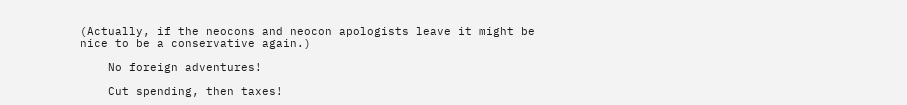(Actually, if the neocons and neocon apologists leave it might be nice to be a conservative again.)

    No foreign adventures!

    Cut spending, then taxes!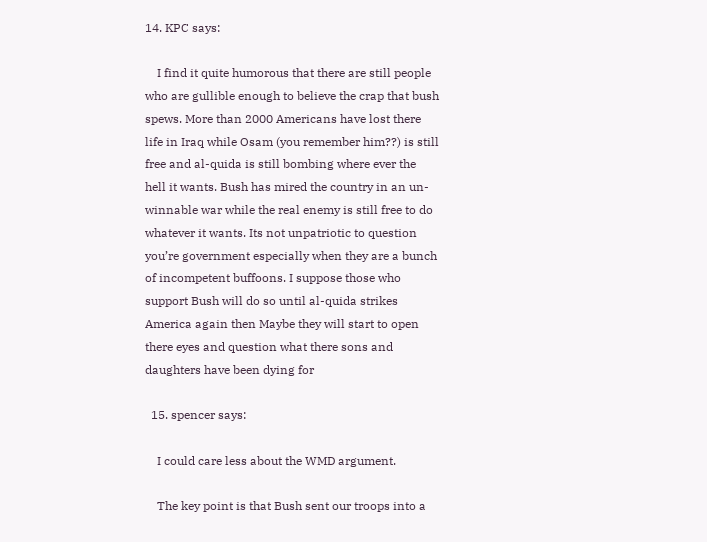14. KPC says:

    I find it quite humorous that there are still people who are gullible enough to believe the crap that bush spews. More than 2000 Americans have lost there life in Iraq while Osam (you remember him??) is still free and al-quida is still bombing where ever the hell it wants. Bush has mired the country in an un-winnable war while the real enemy is still free to do whatever it wants. Its not unpatriotic to question you’re government especially when they are a bunch of incompetent buffoons. I suppose those who support Bush will do so until al-quida strikes America again then Maybe they will start to open there eyes and question what there sons and daughters have been dying for

  15. spencer says:

    I could care less about the WMD argument.

    The key point is that Bush sent our troops into a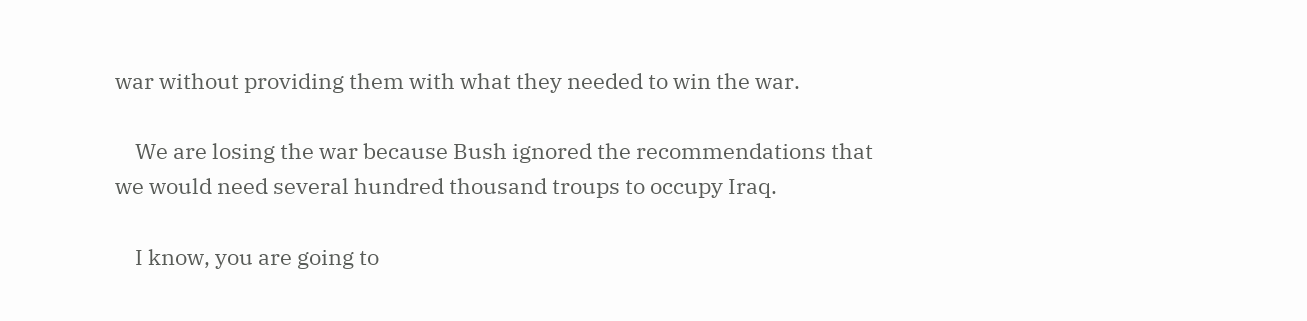war without providing them with what they needed to win the war.

    We are losing the war because Bush ignored the recommendations that we would need several hundred thousand troups to occupy Iraq.

    I know, you are going to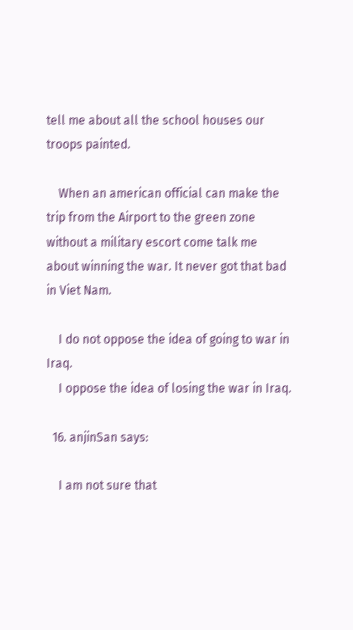tell me about all the school houses our troops painted.

    When an american official can make the trip from the Airport to the green zone without a military escort come talk me about winning the war. It never got that bad in Viet Nam.

    I do not oppose the idea of going to war in Iraq.
    I oppose the idea of losing the war in Iraq.

  16. anjinSan says:

    I am not sure that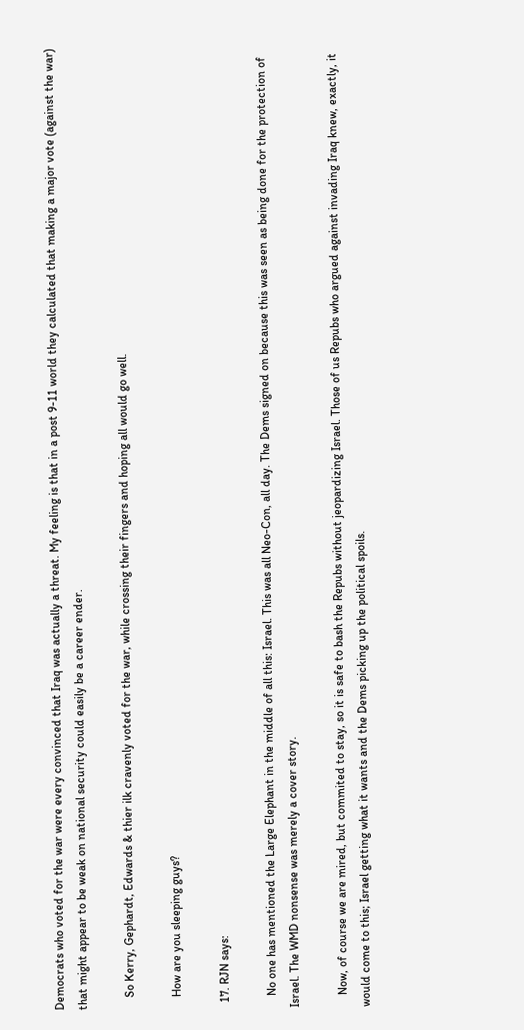Democrats who voted for the war were every convinced that Iraq was actually a threat. My feeling is that in a post 9-11 world they calculated that making a major vote (against the war) that might appear to be weak on national security could easily be a career ender.

    So Kerry, Gephardt, Edwards & thier ilk cravenly voted for the war, while crossing their fingers and hoping all would go well.

    How are you sleeping guys?

  17. RJN says:

    No one has mentioned the Large Elephant in the middle of all this: Israel. This was all Neo-Con, all day. The Dems signed on because this was seen as being done for the protection of Israel. The WMD nonsense was merely a cover story.

    Now, of course we are mired, but commited to stay, so it is safe to bash the Repubs without jeopardizing Israel. Those of us Repubs who argued against invading Iraq knew, exactly, it would come to this; Israel getting what it wants and the Dems picking up the political spoils.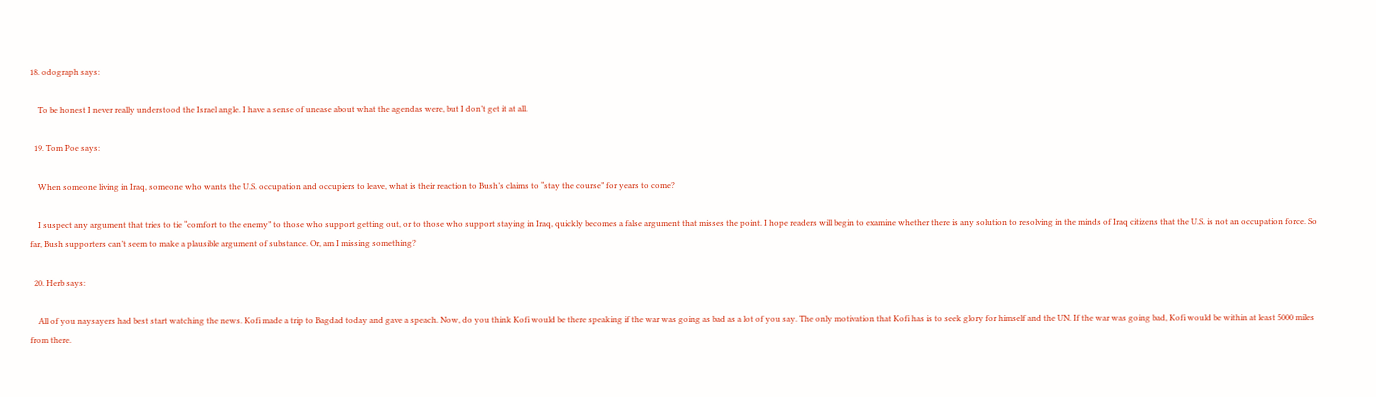18. odograph says:

    To be honest I never really understood the Israel angle. I have a sense of unease about what the agendas were, but I don’t get it at all.

  19. Tom Poe says:

    When someone living in Iraq, someone who wants the U.S. occupation and occupiers to leave, what is their reaction to Bush’s claims to “stay the course” for years to come?

    I suspect any argument that tries to tie “comfort to the enemy” to those who support getting out, or to those who support staying in Iraq, quickly becomes a false argument that misses the point. I hope readers will begin to examine whether there is any solution to resolving in the minds of Iraq citizens that the U.S. is not an occupation force. So far, Bush supporters can’t seem to make a plausible argument of substance. Or, am I missing something?

  20. Herb says:

    All of you naysayers had best start watching the news. Kofi made a trip to Bagdad today and gave a speach. Now, do you think Kofi would be there speaking if the war was going as bad as a lot of you say. The only motivation that Kofi has is to seek glory for himself and the UN. If the war was going bad, Kofi would be within at least 5000 miles from there.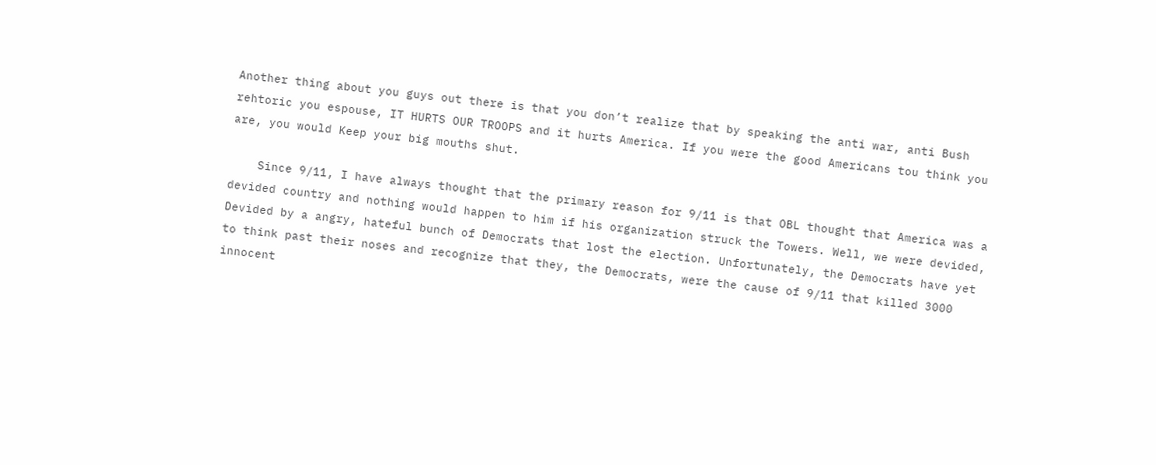Another thing about you guys out there is that you don’t realize that by speaking the anti war, anti Bush rehtoric you espouse, IT HURTS OUR TROOPS and it hurts America. If you were the good Americans tou think you are, you would Keep your big mouths shut.

    Since 9/11, I have always thought that the primary reason for 9/11 is that OBL thought that America was a devided country and nothing would happen to him if his organization struck the Towers. Well, we were devided, Devided by a angry, hateful bunch of Democrats that lost the election. Unfortunately, the Democrats have yet to think past their noses and recognize that they, the Democrats, were the cause of 9/11 that killed 3000 innocent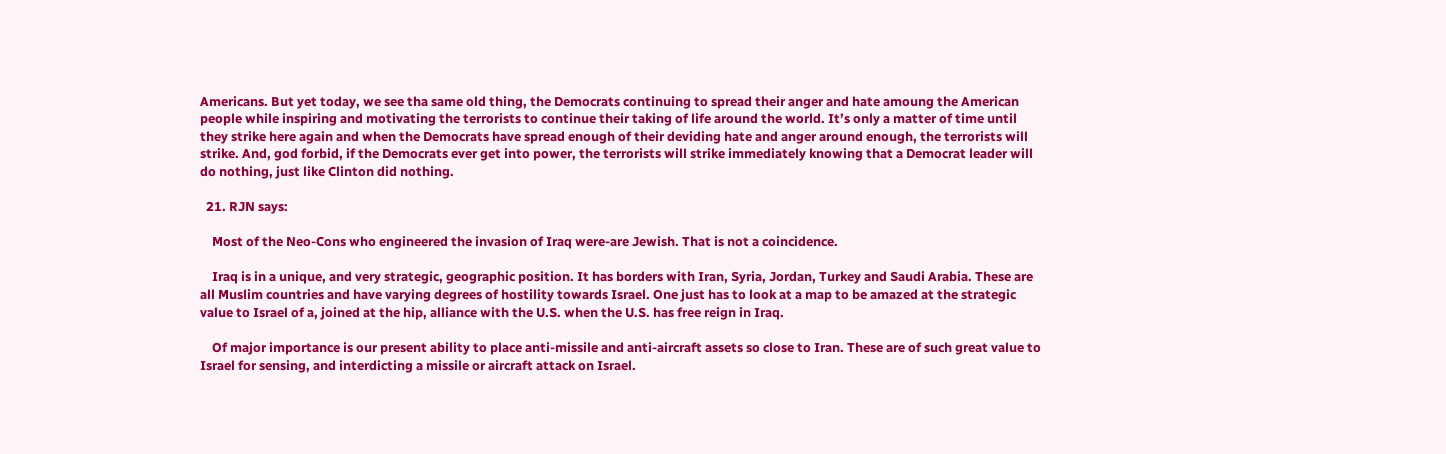Americans. But yet today, we see tha same old thing, the Democrats continuing to spread their anger and hate amoung the American people while inspiring and motivating the terrorists to continue their taking of life around the world. It’s only a matter of time until they strike here again and when the Democrats have spread enough of their deviding hate and anger around enough, the terrorists will strike. And, god forbid, if the Democrats ever get into power, the terrorists will strike immediately knowing that a Democrat leader will do nothing, just like Clinton did nothing.

  21. RJN says:

    Most of the Neo-Cons who engineered the invasion of Iraq were-are Jewish. That is not a coincidence.

    Iraq is in a unique, and very strategic, geographic position. It has borders with Iran, Syria, Jordan, Turkey and Saudi Arabia. These are all Muslim countries and have varying degrees of hostility towards Israel. One just has to look at a map to be amazed at the strategic value to Israel of a, joined at the hip, alliance with the U.S. when the U.S. has free reign in Iraq.

    Of major importance is our present ability to place anti-missile and anti-aircraft assets so close to Iran. These are of such great value to Israel for sensing, and interdicting a missile or aircraft attack on Israel.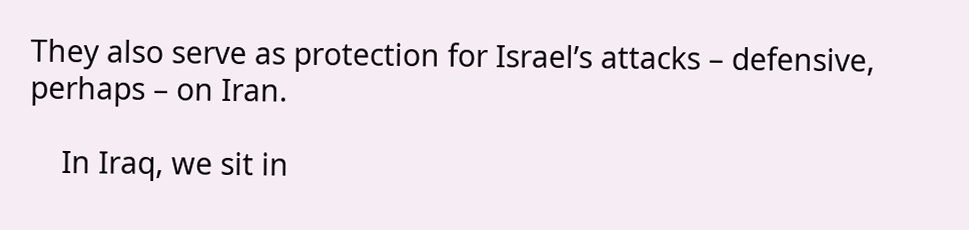They also serve as protection for Israel’s attacks – defensive, perhaps – on Iran.

    In Iraq, we sit in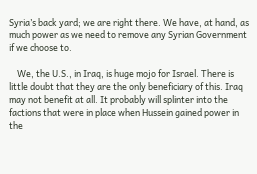Syria’s back yard; we are right there. We have, at hand, as much power as we need to remove any Syrian Government if we choose to.

    We, the U.S., in Iraq, is huge mojo for Israel. There is little doubt that they are the only beneficiary of this. Iraq may not benefit at all. It probably will splinter into the factions that were in place when Hussein gained power in the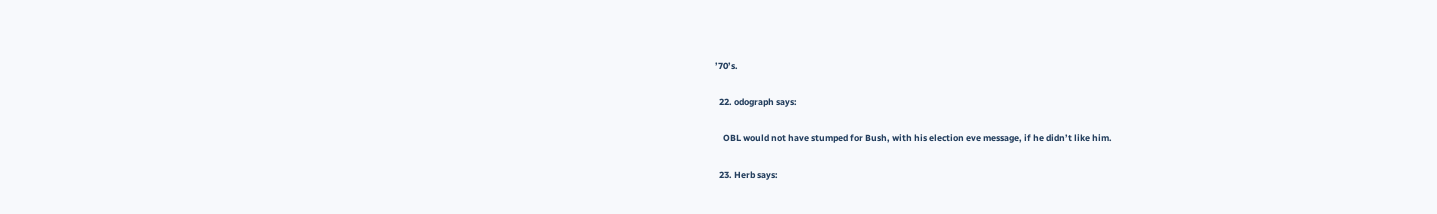’70’s.

  22. odograph says:

    OBL would not have stumped for Bush, with his election eve message, if he didn’t like him.

  23. Herb says: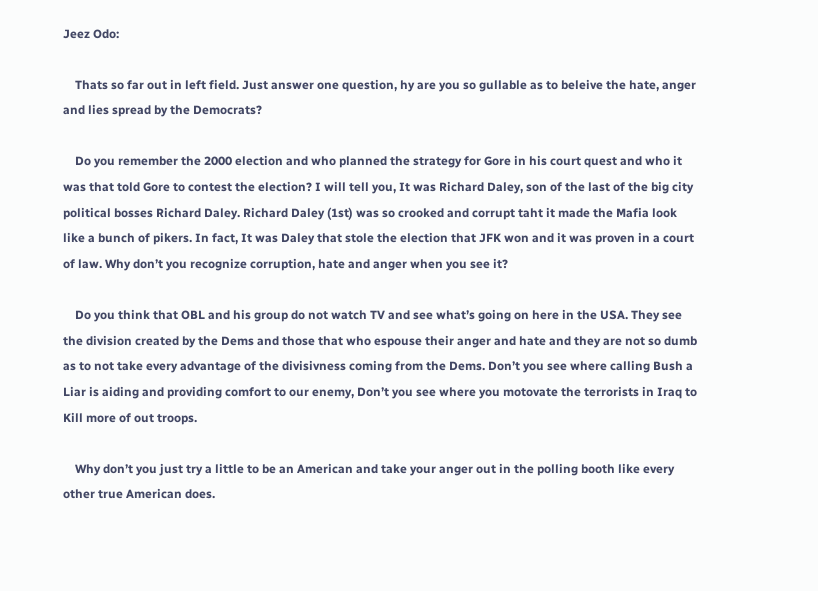Jeez Odo:

    Thats so far out in left field. Just answer one question, hy are you so gullable as to beleive the hate, anger and lies spread by the Democrats?

    Do you remember the 2000 election and who planned the strategy for Gore in his court quest and who it was that told Gore to contest the election? I will tell you, It was Richard Daley, son of the last of the big city political bosses Richard Daley. Richard Daley (1st) was so crooked and corrupt taht it made the Mafia look like a bunch of pikers. In fact, It was Daley that stole the election that JFK won and it was proven in a court of law. Why don’t you recognize corruption, hate and anger when you see it?

    Do you think that OBL and his group do not watch TV and see what’s going on here in the USA. They see the division created by the Dems and those that who espouse their anger and hate and they are not so dumb as to not take every advantage of the divisivness coming from the Dems. Don’t you see where calling Bush a Liar is aiding and providing comfort to our enemy, Don’t you see where you motovate the terrorists in Iraq to Kill more of out troops.

    Why don’t you just try a little to be an American and take your anger out in the polling booth like every other true American does.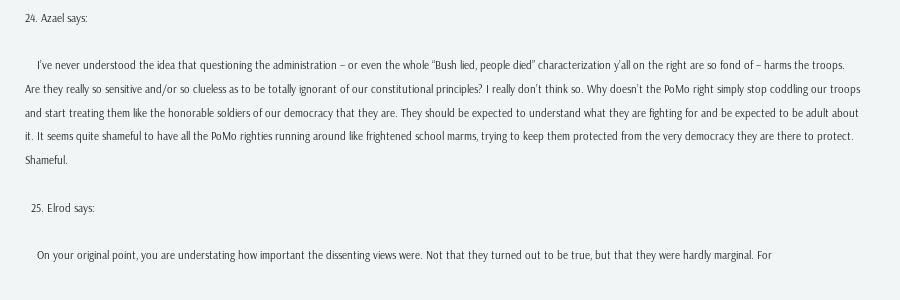24. Azael says:

    I’ve never understood the idea that questioning the administration – or even the whole “Bush lied, people died” characterization y’all on the right are so fond of – harms the troops. Are they really so sensitive and/or so clueless as to be totally ignorant of our constitutional principles? I really don’t think so. Why doesn’t the PoMo right simply stop coddling our troops and start treating them like the honorable soldiers of our democracy that they are. They should be expected to understand what they are fighting for and be expected to be adult about it. It seems quite shameful to have all the PoMo righties running around like frightened school marms, trying to keep them protected from the very democracy they are there to protect. Shameful.

  25. Elrod says:

    On your original point, you are understating how important the dissenting views were. Not that they turned out to be true, but that they were hardly marginal. For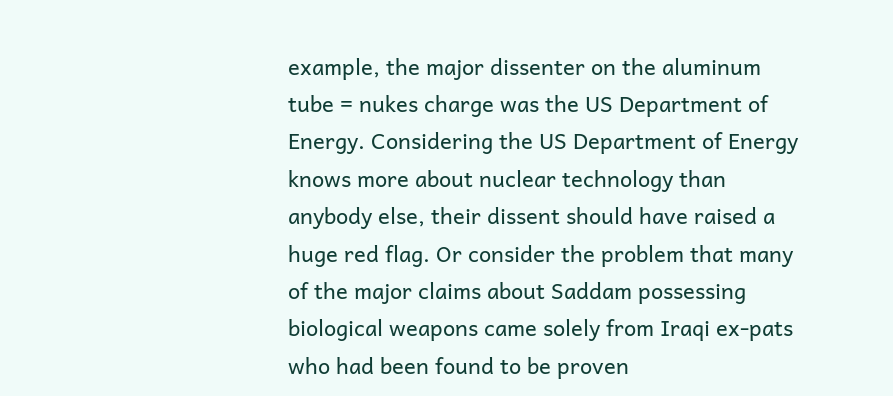example, the major dissenter on the aluminum tube = nukes charge was the US Department of Energy. Considering the US Department of Energy knows more about nuclear technology than anybody else, their dissent should have raised a huge red flag. Or consider the problem that many of the major claims about Saddam possessing biological weapons came solely from Iraqi ex-pats who had been found to be proven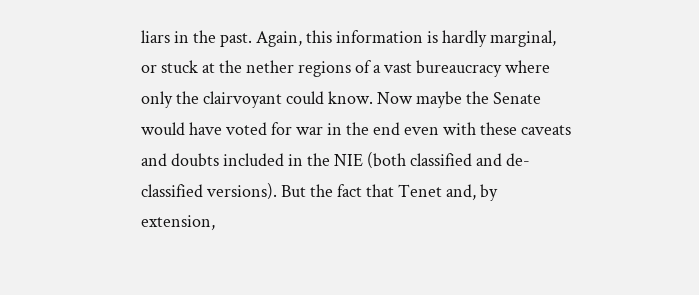liars in the past. Again, this information is hardly marginal, or stuck at the nether regions of a vast bureaucracy where only the clairvoyant could know. Now maybe the Senate would have voted for war in the end even with these caveats and doubts included in the NIE (both classified and de-classified versions). But the fact that Tenet and, by extension,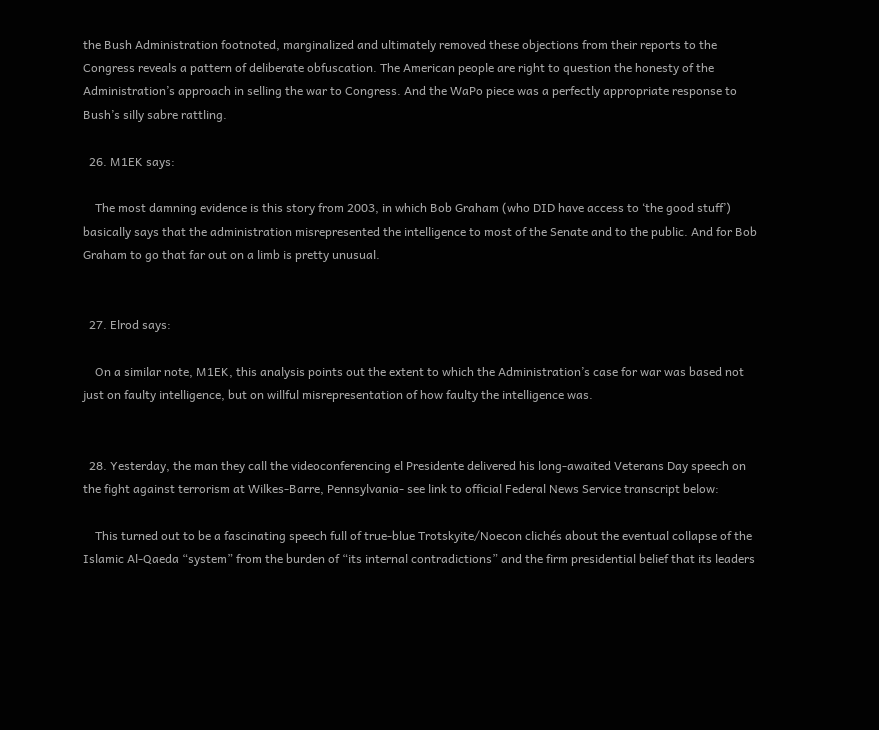the Bush Administration footnoted, marginalized and ultimately removed these objections from their reports to the Congress reveals a pattern of deliberate obfuscation. The American people are right to question the honesty of the Administration’s approach in selling the war to Congress. And the WaPo piece was a perfectly appropriate response to Bush’s silly sabre rattling.

  26. M1EK says:

    The most damning evidence is this story from 2003, in which Bob Graham (who DID have access to ‘the good stuff’) basically says that the administration misrepresented the intelligence to most of the Senate and to the public. And for Bob Graham to go that far out on a limb is pretty unusual.


  27. Elrod says:

    On a similar note, M1EK, this analysis points out the extent to which the Administration’s case for war was based not just on faulty intelligence, but on willful misrepresentation of how faulty the intelligence was.


  28. Yesterday, the man they call the videoconferencing el Presidente delivered his long-awaited Veterans Day speech on the fight against terrorism at Wilkes-Barre, Pennsylvania- see link to official Federal News Service transcript below:

    This turned out to be a fascinating speech full of true-blue Trotskyite/Noecon clichés about the eventual collapse of the Islamic Al-Qaeda “system” from the burden of “its internal contradictions” and the firm presidential belief that its leaders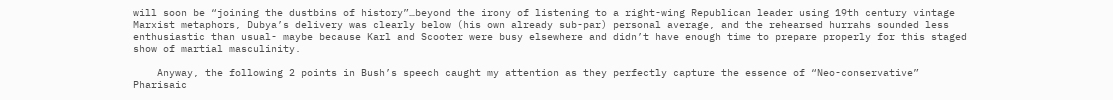will soon be “joining the dustbins of history”…beyond the irony of listening to a right-wing Republican leader using 19th century vintage Marxist metaphors, Dubya’s delivery was clearly below (his own already sub-par) personal average, and the rehearsed hurrahs sounded less enthusiastic than usual- maybe because Karl and Scooter were busy elsewhere and didn’t have enough time to prepare properly for this staged show of martial masculinity.

    Anyway, the following 2 points in Bush’s speech caught my attention as they perfectly capture the essence of “Neo-conservative” Pharisaic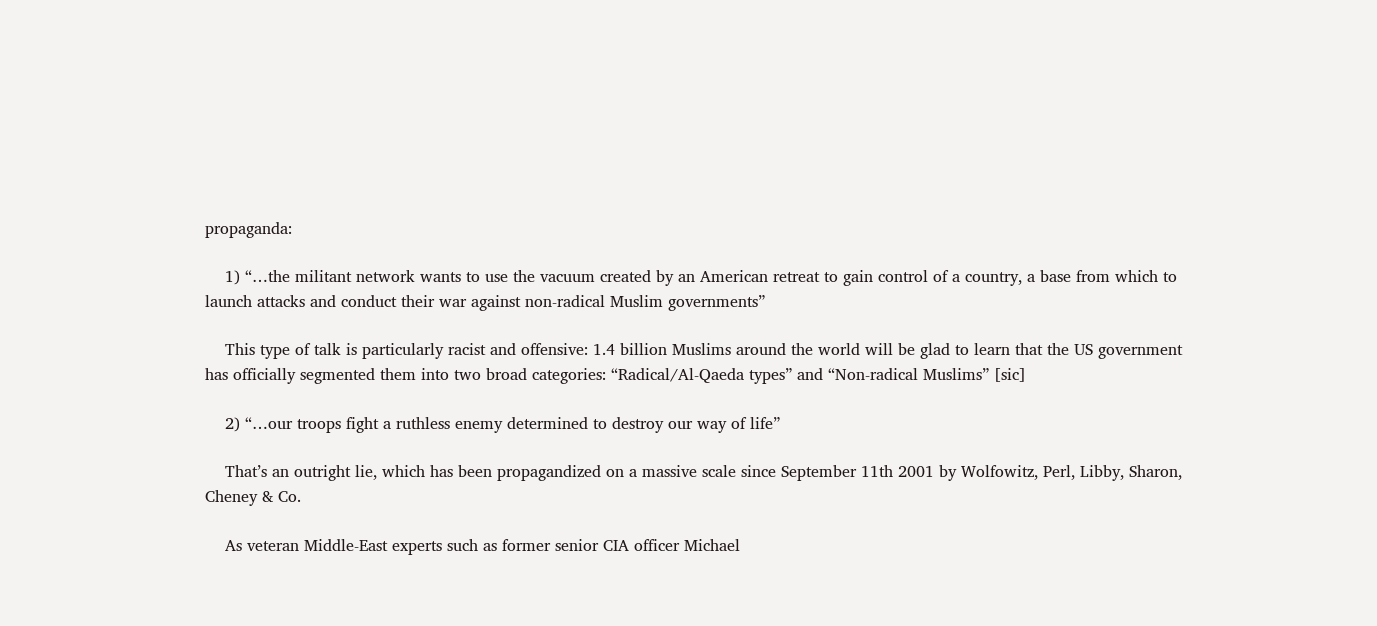propaganda:

    1) “…the militant network wants to use the vacuum created by an American retreat to gain control of a country, a base from which to launch attacks and conduct their war against non-radical Muslim governments”

    This type of talk is particularly racist and offensive: 1.4 billion Muslims around the world will be glad to learn that the US government has officially segmented them into two broad categories: “Radical/Al-Qaeda types” and “Non-radical Muslims” [sic]

    2) “…our troops fight a ruthless enemy determined to destroy our way of life”

    That’s an outright lie, which has been propagandized on a massive scale since September 11th 2001 by Wolfowitz, Perl, Libby, Sharon, Cheney & Co.

    As veteran Middle-East experts such as former senior CIA officer Michael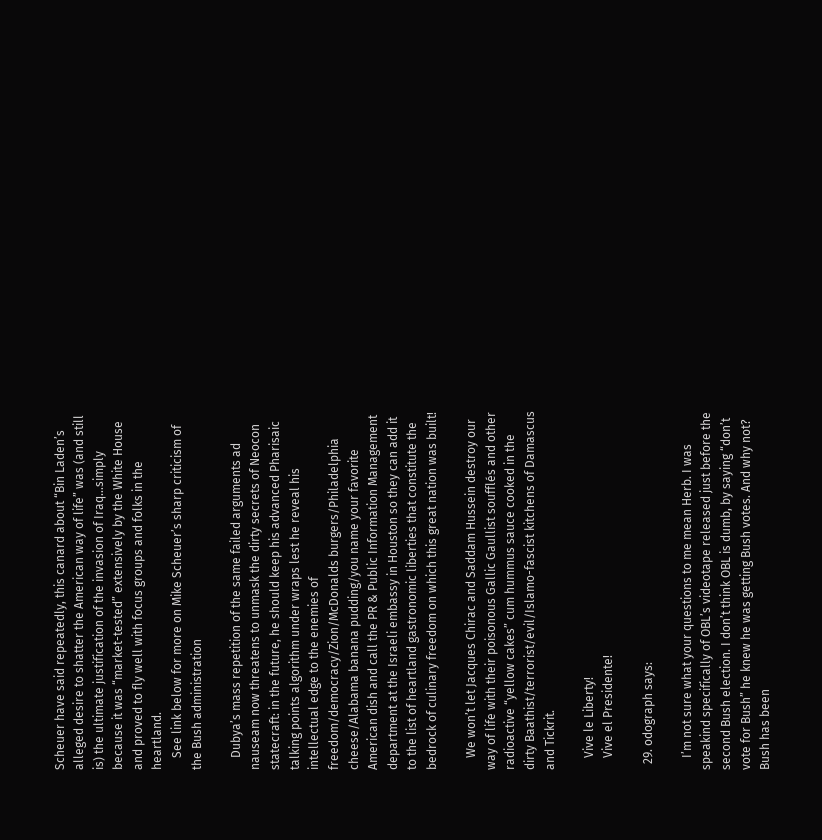Scheuer have said repeatedly, this canard about “Bin Laden’s alleged desire to shatter the American way of life” was (and still is) the ultimate justification of the invasion of Iraq…simply because it was “market-tested” extensively by the White House and proved to fly well with focus groups and folks in the heartland.
    See link below for more on Mike Scheuer’s sharp criticism of the Bush administration

    Dubya’s mass repetition of the same failed arguments ad nauseam now threatens to unmask the dirty secrets of Neocon statecraft: in the future, he should keep his advanced Pharisaic talking points algorithm under wraps lest he reveal his intellectual edge to the enemies of freedom/democracy/Zion/McDonalds burgers/Philadelphia cheese/Alabama banana pudding/you name your favorite American dish and call the PR & Public Information Management department at the Israeli embassy in Houston so they can add it to the list of heartland gastronomic liberties that constitute the bedrock of culinary freedom on which this great nation was built!

    We won’t let Jacques Chirac and Saddam Hussein destroy our way of life with their poisonous Gallic Gaullist soufflés and other radioactive “yellow cakes” cum hummus sauce cooked in the dirty Baathist/terrorist/evil/Islamo-fascist kitchens of Damascus and Tickrit.

    Vive le Liberty!
    Vive el Presidente!

  29. odograph says:

    I’m not sure what your questions to me mean Herb. I was speakind specifically of OBL’s videotape released just before the second Bush election. I don’t think OBL is dumb, by saying “don’t vote for Bush” he knew he was getting Bush votes. And why not? Bush has been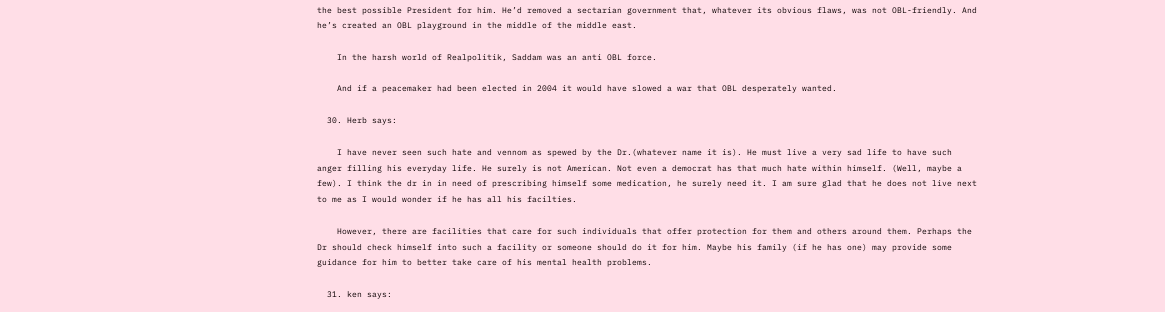the best possible President for him. He’d removed a sectarian government that, whatever its obvious flaws, was not OBL-friendly. And he’s created an OBL playground in the middle of the middle east.

    In the harsh world of Realpolitik, Saddam was an anti OBL force.

    And if a peacemaker had been elected in 2004 it would have slowed a war that OBL desperately wanted.

  30. Herb says:

    I have never seen such hate and vennom as spewed by the Dr.(whatever name it is). He must live a very sad life to have such anger filling his everyday life. He surely is not American. Not even a democrat has that much hate within himself. (Well, maybe a few). I think the dr in in need of prescribing himself some medication, he surely need it. I am sure glad that he does not live next to me as I would wonder if he has all his facilties.

    However, there are facilities that care for such individuals that offer protection for them and others around them. Perhaps the Dr should check himself into such a facility or someone should do it for him. Maybe his family (if he has one) may provide some guidance for him to better take care of his mental health problems.

  31. ken says: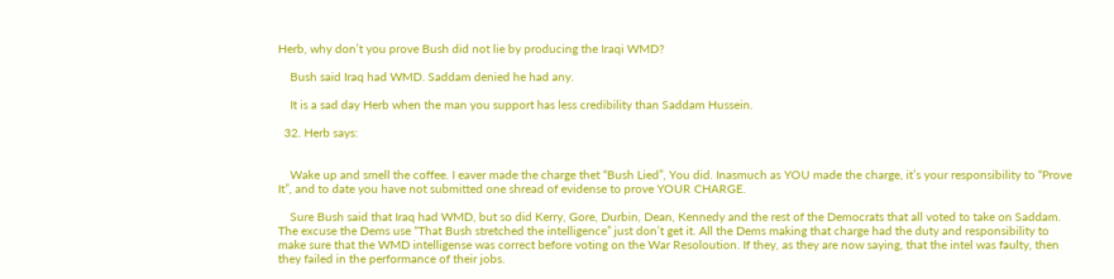Herb, why don’t you prove Bush did not lie by producing the Iraqi WMD?

    Bush said Iraq had WMD. Saddam denied he had any.

    It is a sad day Herb when the man you support has less credibility than Saddam Hussein.

  32. Herb says:


    Wake up and smell the coffee. I eaver made the charge thet “Bush Lied”, You did. Inasmuch as YOU made the charge, it’s your responsibility to “Prove It”, and to date you have not submitted one shread of evidense to prove YOUR CHARGE.

    Sure Bush said that Iraq had WMD, but so did Kerry, Gore, Durbin, Dean, Kennedy and the rest of the Democrats that all voted to take on Saddam. The excuse the Dems use “That Bush stretched the intelligence” just don’t get it. All the Dems making that charge had the duty and responsibility to make sure that the WMD intelligense was correct before voting on the War Resoloution. If they, as they are now saying, that the intel was faulty, then they failed in the performance of their jobs.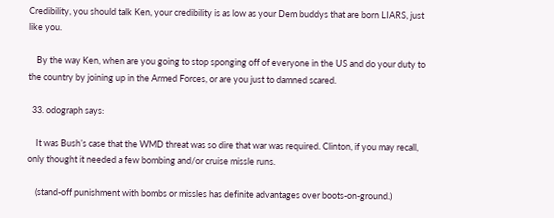Credibility, you should talk Ken, your credibility is as low as your Dem buddys that are born LIARS, just like you.

    By the way Ken, when are you going to stop sponging off of everyone in the US and do your duty to the country by joining up in the Armed Forces, or are you just to damned scared.

  33. odograph says:

    It was Bush’s case that the WMD threat was so dire that war was required. Clinton, if you may recall, only thought it needed a few bombing and/or cruise missle runs.

    (stand-off punishment with bombs or missles has definite advantages over boots-on-ground.)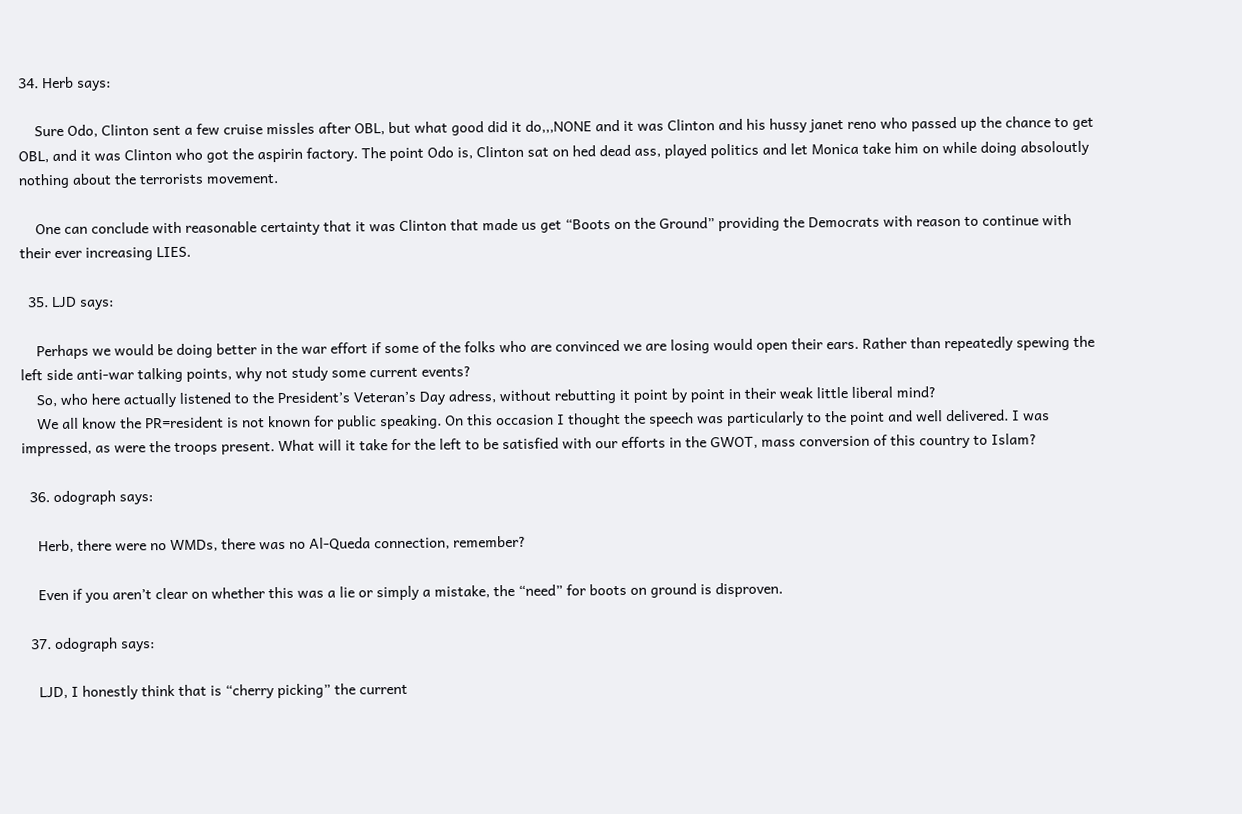34. Herb says:

    Sure Odo, Clinton sent a few cruise missles after OBL, but what good did it do,,,NONE and it was Clinton and his hussy janet reno who passed up the chance to get OBL, and it was Clinton who got the aspirin factory. The point Odo is, Clinton sat on hed dead ass, played politics and let Monica take him on while doing absoloutly nothing about the terrorists movement.

    One can conclude with reasonable certainty that it was Clinton that made us get “Boots on the Ground” providing the Democrats with reason to continue with their ever increasing LIES.

  35. LJD says:

    Perhaps we would be doing better in the war effort if some of the folks who are convinced we are losing would open their ears. Rather than repeatedly spewing the left side anti-war talking points, why not study some current events?
    So, who here actually listened to the President’s Veteran’s Day adress, without rebutting it point by point in their weak little liberal mind?
    We all know the PR=resident is not known for public speaking. On this occasion I thought the speech was particularly to the point and well delivered. I was impressed, as were the troops present. What will it take for the left to be satisfied with our efforts in the GWOT, mass conversion of this country to Islam?

  36. odograph says:

    Herb, there were no WMDs, there was no Al-Queda connection, remember?

    Even if you aren’t clear on whether this was a lie or simply a mistake, the “need” for boots on ground is disproven.

  37. odograph says:

    LJD, I honestly think that is “cherry picking” the current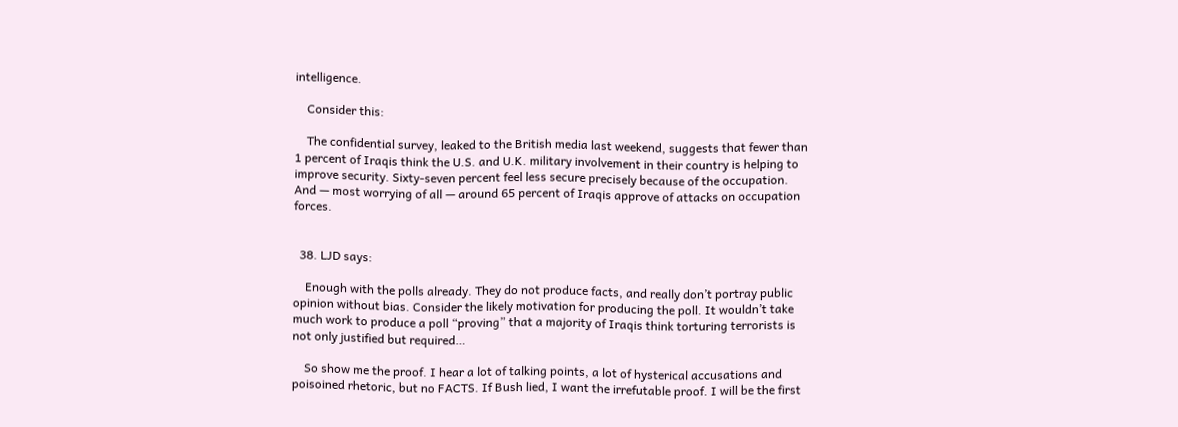intelligence.

    Consider this:

    The confidential survey, leaked to the British media last weekend, suggests that fewer than 1 percent of Iraqis think the U.S. and U.K. military involvement in their country is helping to improve security. Sixty-seven percent feel less secure precisely because of the occupation. And — most worrying of all — around 65 percent of Iraqis approve of attacks on occupation forces.


  38. LJD says:

    Enough with the polls already. They do not produce facts, and really don’t portray public opinion without bias. Consider the likely motivation for producing the poll. It wouldn’t take much work to produce a poll “proving” that a majority of Iraqis think torturing terrorists is not only justified but required…

    So show me the proof. I hear a lot of talking points, a lot of hysterical accusations and poisoined rhetoric, but no FACTS. If Bush lied, I want the irrefutable proof. I will be the first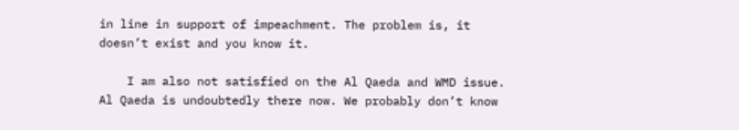in line in support of impeachment. The problem is, it doesn’t exist and you know it.

    I am also not satisfied on the Al Qaeda and WMD issue. Al Qaeda is undoubtedly there now. We probably don’t know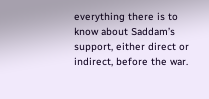everything there is to know about Saddam’s support, either direct or indirect, before the war.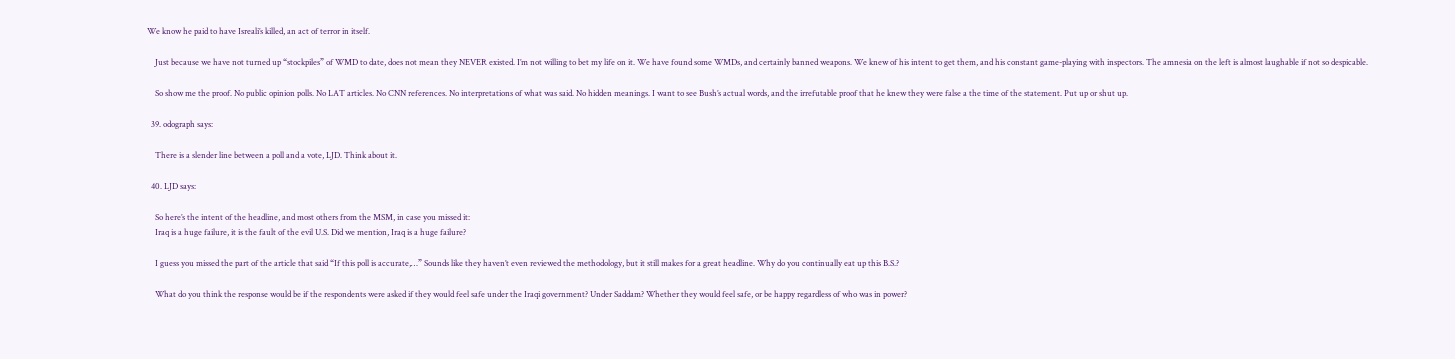We know he paid to have Isreali’s killed, an act of terror in itself.

    Just because we have not turned up “stockpiles” of WMD to date, does not mean they NEVER existed. I’m not willing to bet my life on it. We have found some WMDs, and certainly banned weapons. We knew of his intent to get them, and his constant game-playing with inspectors. The amnesia on the left is almost laughable if not so despicable.

    So show me the proof. No public opinion polls. No LAT articles. No CNN references. No interpretations of what was said. No hidden meanings. I want to see Bush’s actual words, and the irrefutable proof that he knew they were false a the time of the statement. Put up or shut up.

  39. odograph says:

    There is a slender line between a poll and a vote, LJD. Think about it.

  40. LJD says:

    So here’s the intent of the headline, and most others from the MSM, in case you missed it:
    Iraq is a huge failure, it is the fault of the evil U.S. Did we mention, Iraq is a huge failure?

    I guess you missed the part of the article that said “If this poll is accurate,…” Sounds like they haven’t even reviewed the methodology, but it still makes for a great headline. Why do you continually eat up this B.S.?

    What do you think the response would be if the respondents were asked if they would feel safe under the Iraqi government? Under Saddam? Whether they would feel safe, or be happy regardless of who was in power?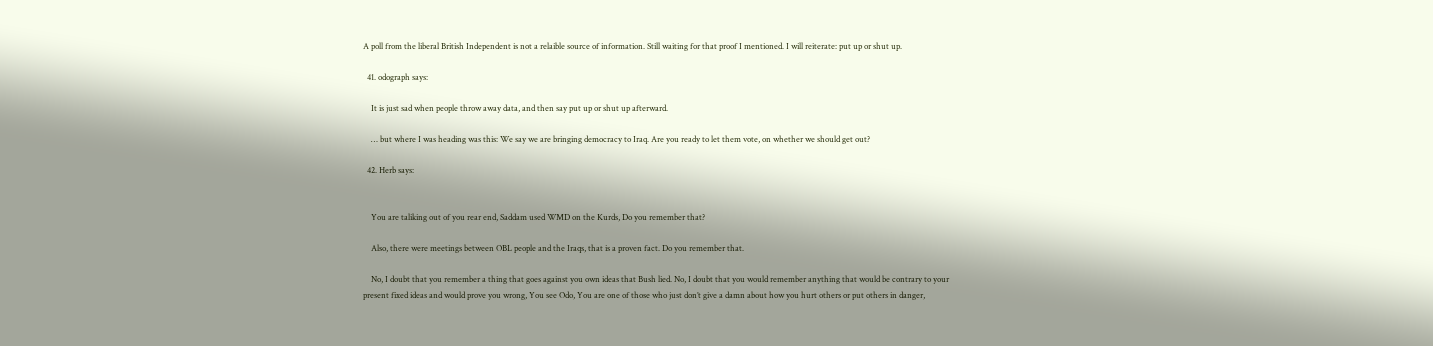A poll from the liberal British Independent is not a relaible source of information. Still waiting for that proof I mentioned. I will reiterate: put up or shut up.

  41. odograph says:

    It is just sad when people throw away data, and then say put up or shut up afterward.

    … but where I was heading was this: We say we are bringing democracy to Iraq. Are you ready to let them vote, on whether we should get out?

  42. Herb says:


    You are taliking out of you rear end, Saddam used WMD on the Kurds, Do you remember that?

    Also, there were meetings between OBL people and the Iraqs, that is a proven fact. Do you remember that.

    No, I doubt that you remember a thing that goes against you own ideas that Bush lied. No, I doubt that you would remember anything that would be contrary to your present fixed ideas and would prove you wrong, You see Odo, You are one of those who just don’t give a damn about how you hurt others or put others in danger,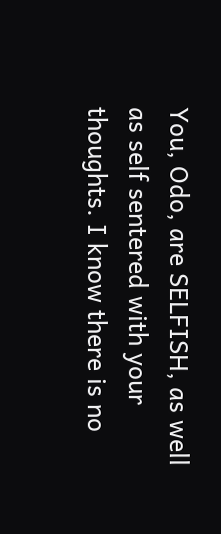You, Odo, are SELFISH, as well as self sentered with your thoughts. I know there is no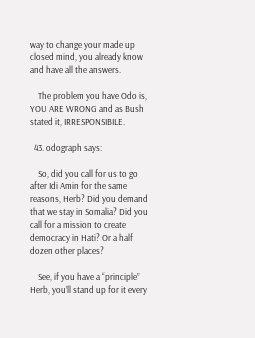way to change your made up closed mind, you already know and have all the answers.

    The problem you have Odo is, YOU ARE WRONG and as Bush stated it, IRRESPONSIBILE.

  43. odograph says:

    So, did you call for us to go after Idi Amin for the same reasons, Herb? Did you demand that we stay in Somalia? Did you call for a mission to create democracy in Hati? Or a half dozen other places?

    See, if you have a “principle” Herb, you’ll stand up for it every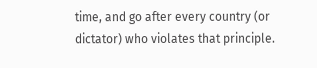time, and go after every country (or dictator) who violates that principle.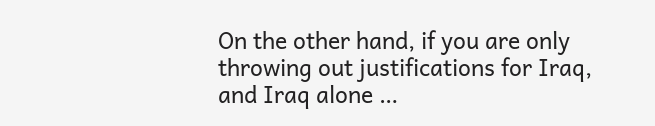On the other hand, if you are only throwing out justifications for Iraq, and Iraq alone …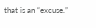that is an “excuse.”